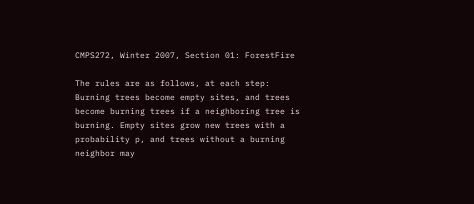CMPS272, Winter 2007, Section 01: ForestFire

The rules are as follows, at each step: Burning trees become empty sites, and trees become burning trees if a neighboring tree is burning. Empty sites grow new trees with a probability p, and trees without a burning neighbor may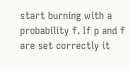start burning with a probability f. If p and f are set correctly it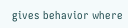gives behavior where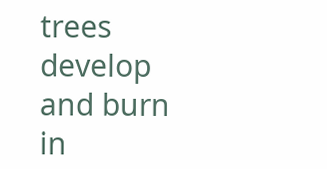trees develop and burn in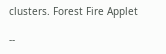clusters. Forest Fire Applet

--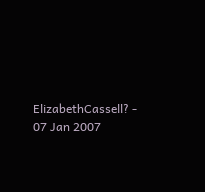ElizabethCassell? - 07 Jan 2007